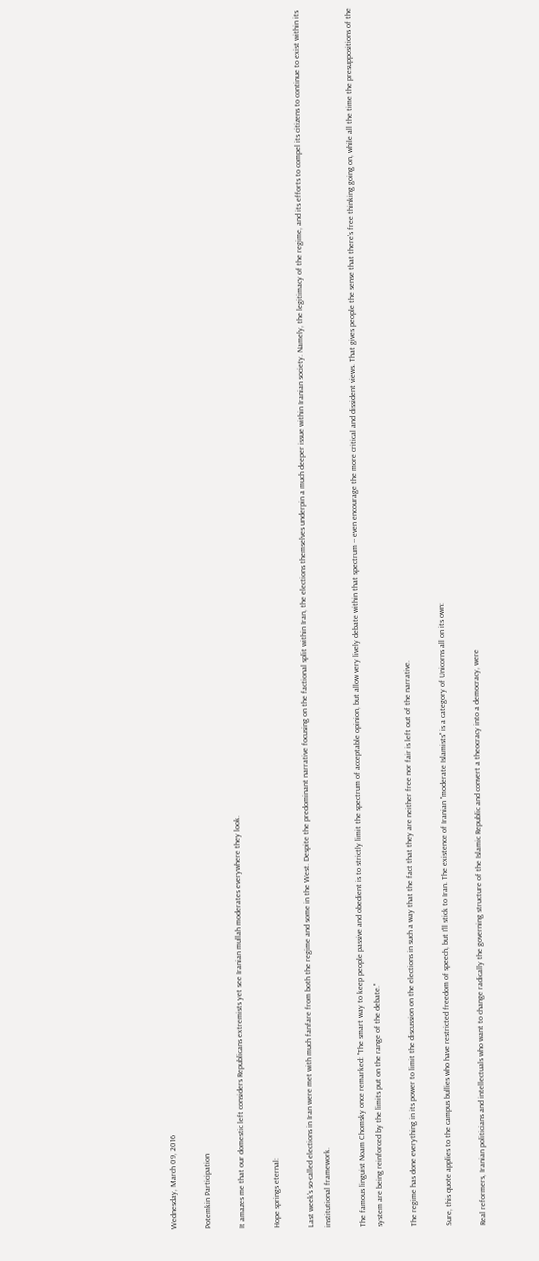Wednesday, March 09, 2016

Potemkin Participation

It amazes me that our domestic left considers Republicans extremists yet see Iranian mullah moderates everywhere they look.

Hope springs eternal:

Last week's so-called elections in Iran were met with much fanfare from both the regime and some in the West. Despite the predominant narrative focusing on the factional split within Iran, the elections themselves underpin a much deeper issue within Iranian society. Namely, the legitimacy of the regime, and its efforts to compel its citizens to continue to exist within its institutional framework.

The famous linguist Noam Chomsky once remarked: "The smart way to keep people passive and obedient is to strictly limit the spectrum of acceptable opinion, but allow very lively debate within that spectrum -- even encourage the more critical and dissident views. That gives people the sense that there's free thinking going on, while all the time the presuppositions of the system are being reinforced by the limits put on the range of the debate."

The regime has done everything in its power to limit the discussion on the elections in such a way that the fact that they are neither free nor fair is left out of the narrative.

Sure, this quote applies to the campus bullies who have restricted freedom of speech, but I'll stick to Iran. The existence of Iranian "moderate Islamists" is a category of Unicorns all on its own:

Real reformers, Iranian politicians and intellectuals who want to change radically the governing structure of the Islamic Republic and convert a theocracy into a democracy, were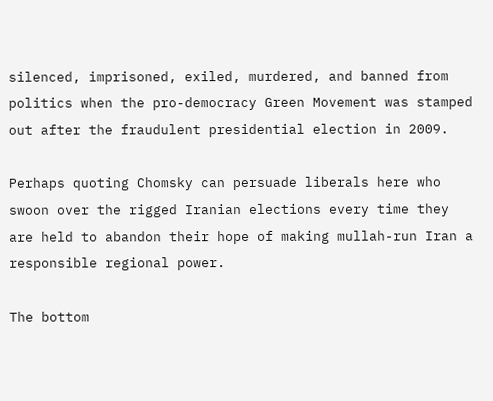silenced, imprisoned, exiled, murdered, and banned from politics when the pro-democracy Green Movement was stamped out after the fraudulent presidential election in 2009.

Perhaps quoting Chomsky can persuade liberals here who swoon over the rigged Iranian elections every time they are held to abandon their hope of making mullah-run Iran a responsible regional power.

The bottom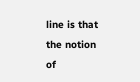line is that the notion of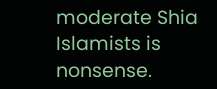moderate Shia Islamists is nonsense.